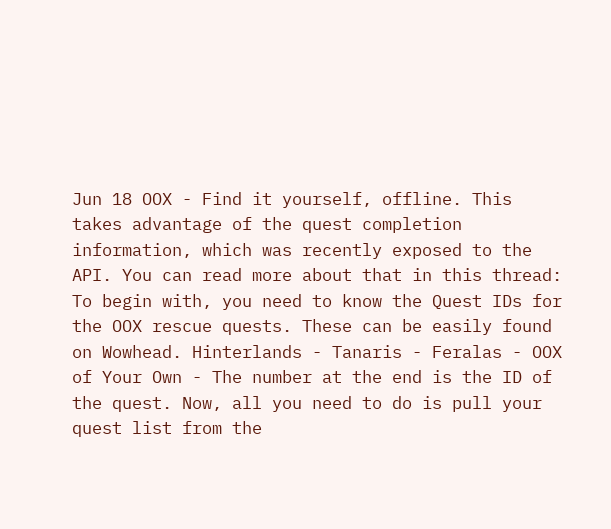Jun 18 OOX - Find it yourself, offline. This takes advantage of the quest completion information, which was recently exposed to the API. You can read more about that in this thread: To begin with, you need to know the Quest IDs for the OOX rescue quests. These can be easily found on Wowhead. Hinterlands - Tanaris - Feralas - OOX of Your Own - The number at the end is the ID of the quest. Now, all you need to do is pull your quest list from the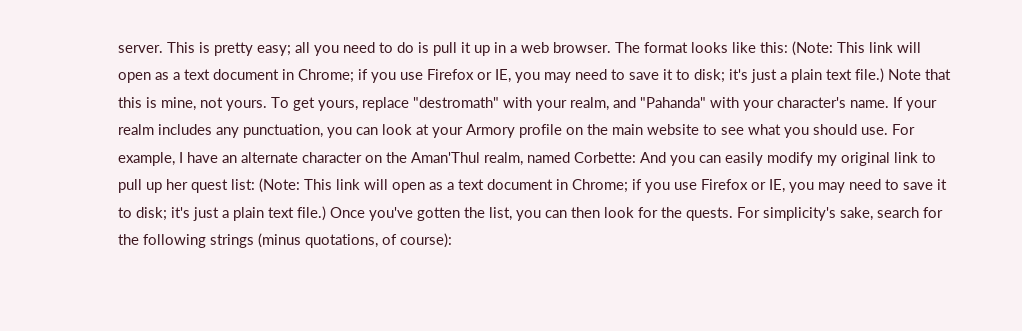server. This is pretty easy; all you need to do is pull it up in a web browser. The format looks like this: (Note: This link will open as a text document in Chrome; if you use Firefox or IE, you may need to save it to disk; it's just a plain text file.) Note that this is mine, not yours. To get yours, replace "destromath" with your realm, and "Pahanda" with your character's name. If your realm includes any punctuation, you can look at your Armory profile on the main website to see what you should use. For example, I have an alternate character on the Aman'Thul realm, named Corbette: And you can easily modify my original link to pull up her quest list: (Note: This link will open as a text document in Chrome; if you use Firefox or IE, you may need to save it to disk; it's just a plain text file.) Once you've gotten the list, you can then look for the quests. For simplicity's sake, search for the following strings (minus quotations, of course):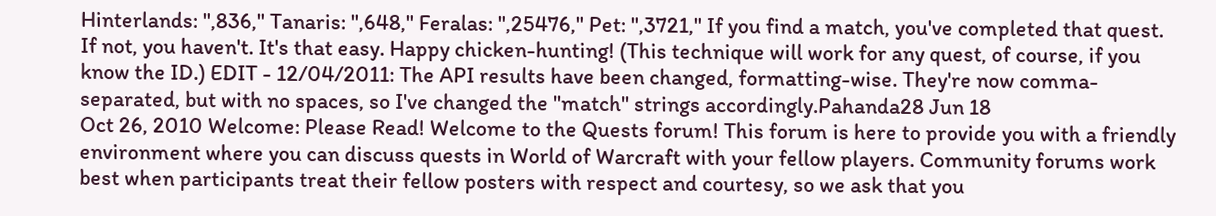Hinterlands: ",836," Tanaris: ",648," Feralas: ",25476," Pet: ",3721," If you find a match, you've completed that quest. If not, you haven't. It's that easy. Happy chicken-hunting! (This technique will work for any quest, of course, if you know the ID.) EDIT - 12/04/2011: The API results have been changed, formatting-wise. They're now comma-separated, but with no spaces, so I've changed the "match" strings accordingly.Pahanda28 Jun 18
Oct 26, 2010 Welcome: Please Read! Welcome to the Quests forum! This forum is here to provide you with a friendly environment where you can discuss quests in World of Warcraft with your fellow players. Community forums work best when participants treat their fellow posters with respect and courtesy, so we ask that you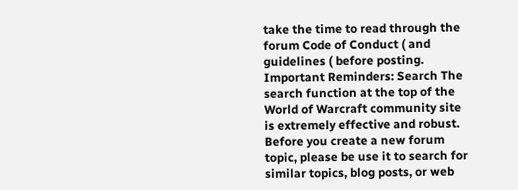take the time to read through the forum Code of Conduct ( and guidelines ( before posting. Important Reminders: Search The search function at the top of the World of Warcraft community site is extremely effective and robust. Before you create a new forum topic, please be use it to search for similar topics, blog posts, or web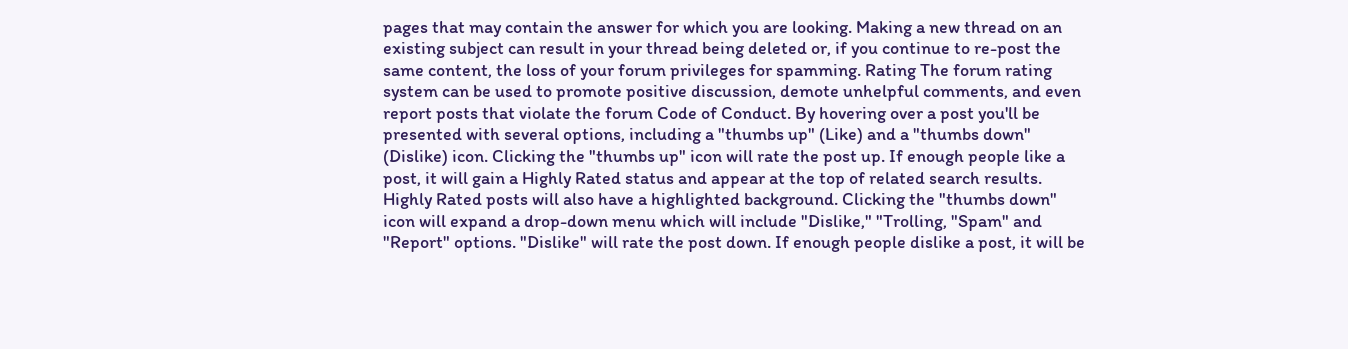pages that may contain the answer for which you are looking. Making a new thread on an existing subject can result in your thread being deleted or, if you continue to re-post the same content, the loss of your forum privileges for spamming. Rating The forum rating system can be used to promote positive discussion, demote unhelpful comments, and even report posts that violate the forum Code of Conduct. By hovering over a post you'll be presented with several options, including a "thumbs up" (Like) and a "thumbs down" (Dislike) icon. Clicking the "thumbs up" icon will rate the post up. If enough people like a post, it will gain a Highly Rated status and appear at the top of related search results. Highly Rated posts will also have a highlighted background. Clicking the "thumbs down" icon will expand a drop-down menu which will include "Dislike," "Trolling, "Spam" and "Report" options. "Dislike" will rate the post down. If enough people dislike a post, it will be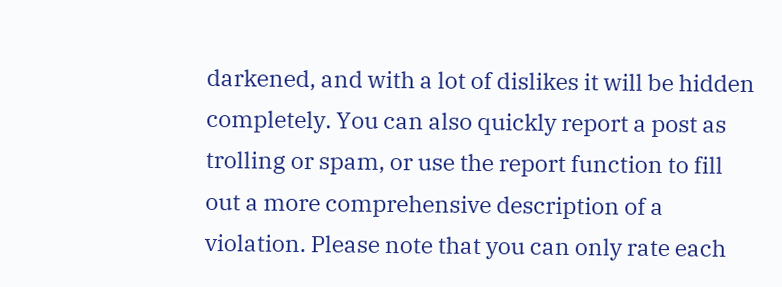darkened, and with a lot of dislikes it will be hidden completely. You can also quickly report a post as trolling or spam, or use the report function to fill out a more comprehensive description of a violation. Please note that you can only rate each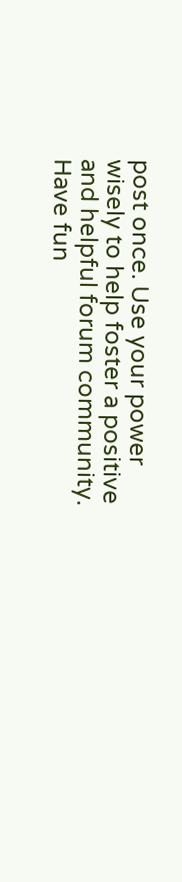post once. Use your power wisely to help foster a positive and helpful forum community. Have fun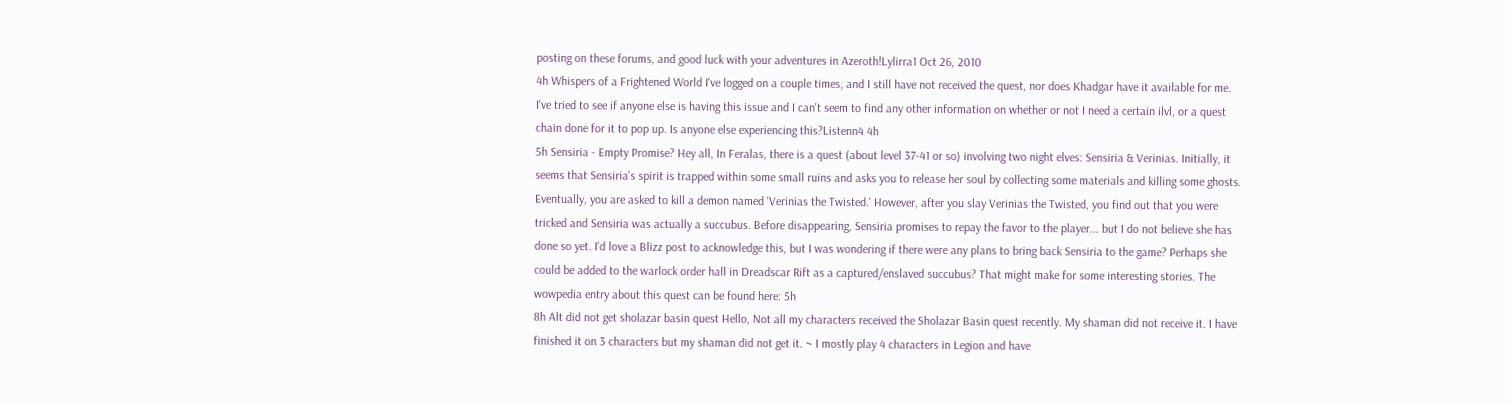posting on these forums, and good luck with your adventures in Azeroth!Lylirra1 Oct 26, 2010
4h Whispers of a Frightened World I've logged on a couple times, and I still have not received the quest, nor does Khadgar have it available for me. I've tried to see if anyone else is having this issue and I can't seem to find any other information on whether or not I need a certain ilvl, or a quest chain done for it to pop up. Is anyone else experiencing this?Listenn4 4h
5h Sensiria - Empty Promise? Hey all, In Feralas, there is a quest (about level 37-41 or so) involving two night elves: Sensiria & Verinias. Initially, it seems that Sensiria's spirit is trapped within some small ruins and asks you to release her soul by collecting some materials and killing some ghosts. Eventually, you are asked to kill a demon named 'Verinias the Twisted.' However, after you slay Verinias the Twisted, you find out that you were tricked and Sensiria was actually a succubus. Before disappearing, Sensiria promises to repay the favor to the player... but I do not believe she has done so yet. I'd love a Blizz post to acknowledge this, but I was wondering if there were any plans to bring back Sensiria to the game? Perhaps she could be added to the warlock order hall in Dreadscar Rift as a captured/enslaved succubus? That might make for some interesting stories. The wowpedia entry about this quest can be found here: 5h
8h Alt did not get sholazar basin quest Hello, Not all my characters received the Sholazar Basin quest recently. My shaman did not receive it. I have finished it on 3 characters but my shaman did not get it. ~ I mostly play 4 characters in Legion and have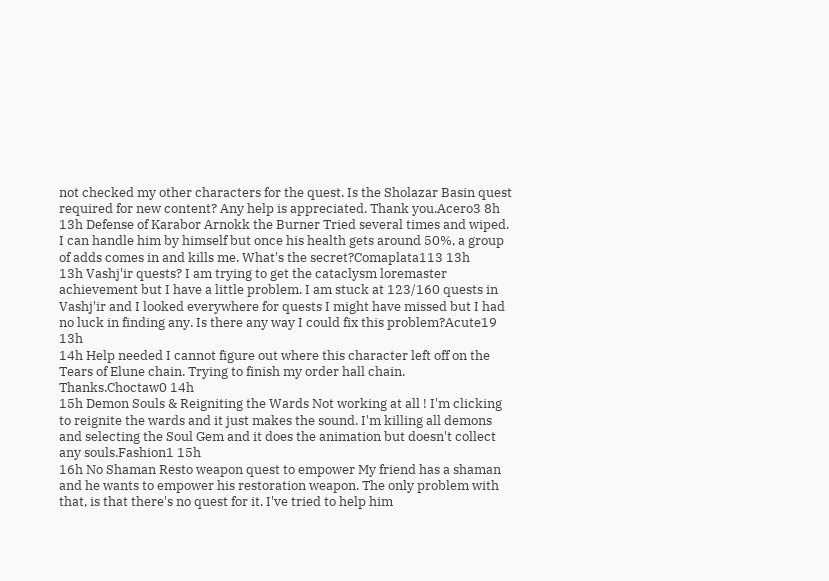not checked my other characters for the quest. Is the Sholazar Basin quest required for new content? Any help is appreciated. Thank you.Acero3 8h
13h Defense of Karabor Arnokk the Burner Tried several times and wiped. I can handle him by himself but once his health gets around 50%, a group of adds comes in and kills me. What's the secret?Comaplata113 13h
13h Vashj'ir quests? I am trying to get the cataclysm loremaster achievement but I have a little problem. I am stuck at 123/160 quests in Vashj'ir and I looked everywhere for quests I might have missed but I had no luck in finding any. Is there any way I could fix this problem?Acute19 13h
14h Help needed I cannot figure out where this character left off on the Tears of Elune chain. Trying to finish my order hall chain. Thanks.Choctaw0 14h
15h Demon Souls & Reigniting the Wards Not working at all ! I'm clicking to reignite the wards and it just makes the sound. I'm killing all demons and selecting the Soul Gem and it does the animation but doesn't collect any souls.Fashion1 15h
16h No Shaman Resto weapon quest to empower My friend has a shaman and he wants to empower his restoration weapon. The only problem with that, is that there's no quest for it. I've tried to help him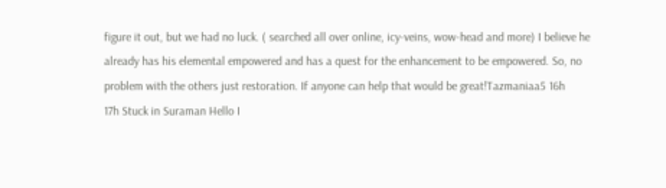figure it out, but we had no luck. ( searched all over online, icy-veins, wow-head and more) I believe he already has his elemental empowered and has a quest for the enhancement to be empowered. So, no problem with the others just restoration. If anyone can help that would be great!Tazmaniaa5 16h
17h Stuck in Suraman Hello I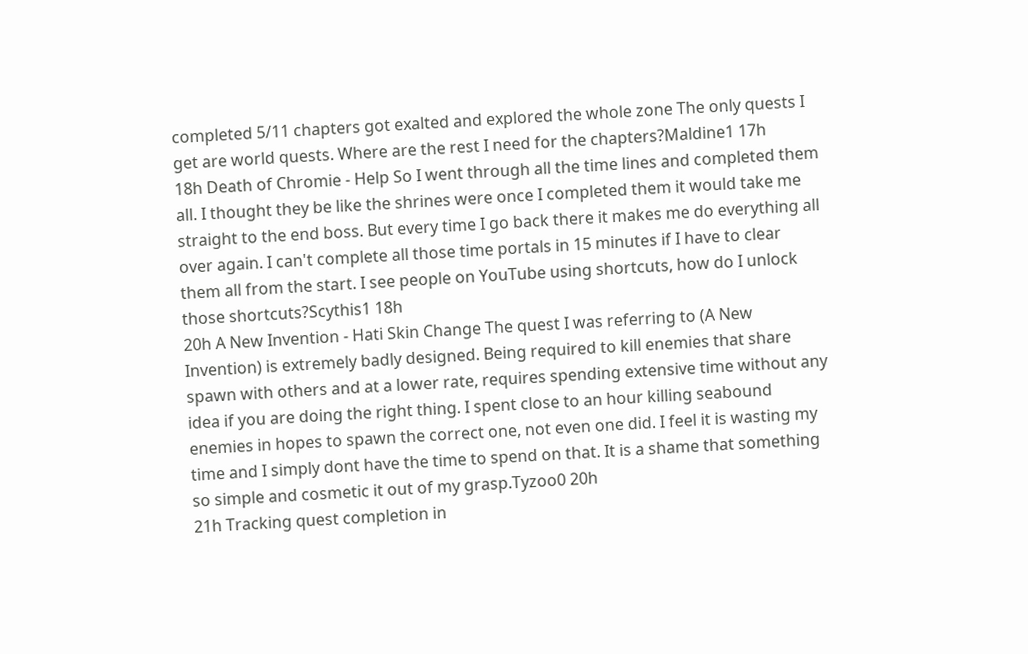completed 5/11 chapters got exalted and explored the whole zone The only quests I get are world quests. Where are the rest I need for the chapters?Maldine1 17h
18h Death of Chromie - Help So I went through all the time lines and completed them all. I thought they be like the shrines were once I completed them it would take me straight to the end boss. But every time I go back there it makes me do everything all over again. I can't complete all those time portals in 15 minutes if I have to clear them all from the start. I see people on YouTube using shortcuts, how do I unlock those shortcuts?Scythis1 18h
20h A New Invention - Hati Skin Change The quest I was referring to (A New Invention) is extremely badly designed. Being required to kill enemies that share spawn with others and at a lower rate, requires spending extensive time without any idea if you are doing the right thing. I spent close to an hour killing seabound enemies in hopes to spawn the correct one, not even one did. I feel it is wasting my time and I simply dont have the time to spend on that. It is a shame that something so simple and cosmetic it out of my grasp.Tyzoo0 20h
21h Tracking quest completion in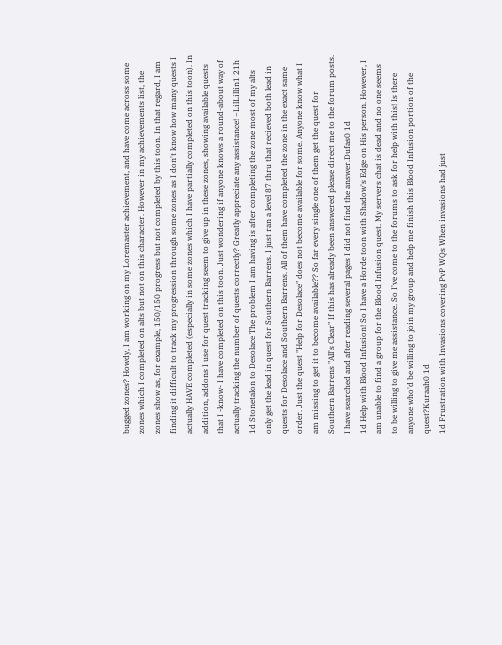bugged zones? Howdy, I am working on my Loremaster achievement, and have come across some zones which I completed on alts but not on this character. However in my achievements list, the zones show as, for example, 150/150 progress but not completed by this toon. In that regard, I am finding it difficult to track my progression through some zones as I don't know how many quests I actually HAVE completed (especially in some zones which I have partially completed on this toon). In addition, addons I use for quest tracking seem to give up in these zones, showing available quests that I -know- I have completed on this toon. Just wondering if anyone knows a round-about way of actually tracking the number of quests correctly? Greatly appreciate any assistance! ~LilLillin1 21h
1d Stonetalon to Desolace The problem I am having is after completing the zone most of my alts only get the lead in quest for Southern Barrens. I just ran a level 87 thru that recieved both lead in quests for Desolace and Southern Barrens. All of them have completed the zone in the exact same order. Just the quest "Help for Desolace" does not become available for some. Anyone know what I am missing to get it to become available?? So far every single one of them get the quest for Southern Barrens "All's Clear" If this has already been answered please direct me to the forum posts. I have searched and after reading several pages I did not find the answer.Dufas0 1d
1d Help with Blood Infusion! So I have a Horde toon with Shadow's Edge on His person. However, I am unable to find a group for the Blood Infusion quest. My servers chat is dead and no one seems to be willing to give me assistance. So I've come to the forums to ask for help with this! Is there anyone who'd be willing to join my group and help me finish this Blood Infusion portion of the quest?Kuraah0 1d
1d Frustration with Invasions covering PvP WQs When invasions had just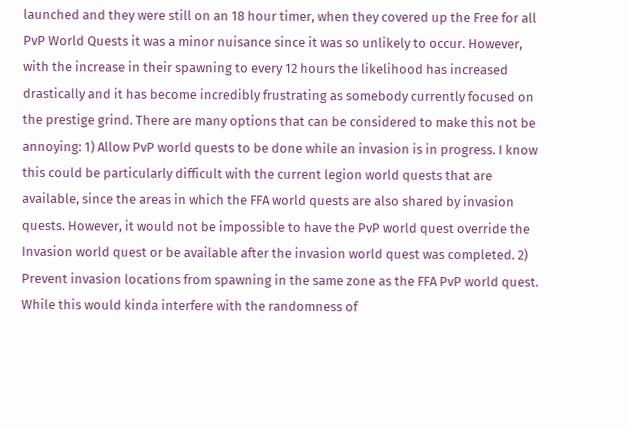launched and they were still on an 18 hour timer, when they covered up the Free for all PvP World Quests it was a minor nuisance since it was so unlikely to occur. However, with the increase in their spawning to every 12 hours the likelihood has increased drastically and it has become incredibly frustrating as somebody currently focused on the prestige grind. There are many options that can be considered to make this not be annoying: 1) Allow PvP world quests to be done while an invasion is in progress. I know this could be particularly difficult with the current legion world quests that are available, since the areas in which the FFA world quests are also shared by invasion quests. However, it would not be impossible to have the PvP world quest override the Invasion world quest or be available after the invasion world quest was completed. 2) Prevent invasion locations from spawning in the same zone as the FFA PvP world quest. While this would kinda interfere with the randomness of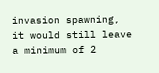invasion spawning, it would still leave a minimum of 2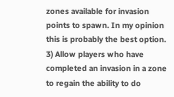zones available for invasion points to spawn. In my opinion this is probably the best option. 3) Allow players who have completed an invasion in a zone to regain the ability to do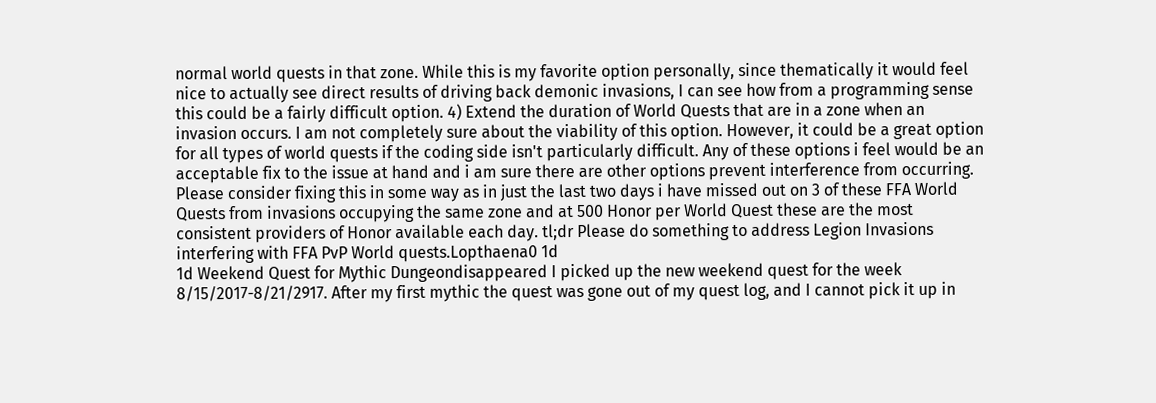normal world quests in that zone. While this is my favorite option personally, since thematically it would feel nice to actually see direct results of driving back demonic invasions, I can see how from a programming sense this could be a fairly difficult option. 4) Extend the duration of World Quests that are in a zone when an invasion occurs. I am not completely sure about the viability of this option. However, it could be a great option for all types of world quests if the coding side isn't particularly difficult. Any of these options i feel would be an acceptable fix to the issue at hand and i am sure there are other options prevent interference from occurring. Please consider fixing this in some way as in just the last two days i have missed out on 3 of these FFA World Quests from invasions occupying the same zone and at 500 Honor per World Quest these are the most consistent providers of Honor available each day. tl;dr Please do something to address Legion Invasions interfering with FFA PvP World quests.Lopthaena0 1d
1d Weekend Quest for Mythic Dungeondisappeared I picked up the new weekend quest for the week 8/15/2017-8/21/2917. After my first mythic the quest was gone out of my quest log, and I cannot pick it up in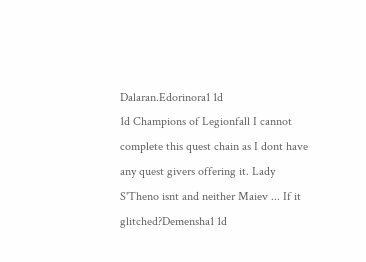Dalaran.Edorinora1 1d
1d Champions of Legionfall I cannot complete this quest chain as I dont have any quest givers offering it. Lady S'Theno isnt and neither Maiev ... If it glitched?Demensha1 1d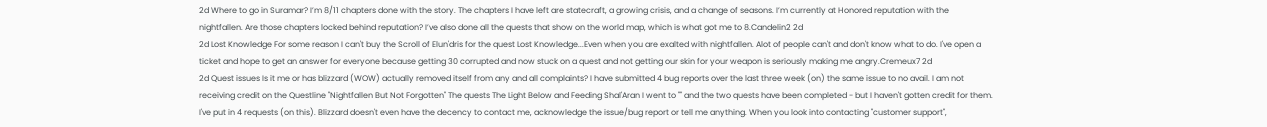2d Where to go in Suramar? I’m 8/11 chapters done with the story. The chapters I have left are statecraft, a growing crisis, and a change of seasons. I’m currently at Honored reputation with the nightfallen. Are those chapters locked behind reputation? I’ve also done all the quests that show on the world map, which is what got me to 8.Candelin2 2d
2d Lost Knowledge For some reason I can't buy the Scroll of Elun'dris for the quest Lost Knowledge...Even when you are exalted with nightfallen. Alot of people can't and don't know what to do. I've open a ticket and hope to get an answer for everyone because getting 30 corrupted and now stuck on a quest and not getting our skin for your weapon is seriously making me angry.Cremeux7 2d
2d Quest issues Is it me or has blizzard (WOW) actually removed itself from any and all complaints? I have submitted 4 bug reports over the last three week (on) the same issue to no avail. I am not receiving credit on the Questline "Nightfallen But Not Forgotten" The quests The Light Below and Feeding Shal'Aran I went to "" and the two quests have been completed - but I haven't gotten credit for them. I've put in 4 requests (on this). Blizzard doesn't even have the decency to contact me, acknowledge the issue/bug report or tell me anything. When you look into contacting "customer support",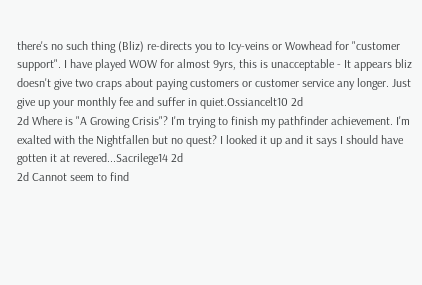there's no such thing (Bliz) re-directs you to Icy-veins or Wowhead for "customer support". I have played WOW for almost 9yrs, this is unacceptable - It appears bliz doesn't give two craps about paying customers or customer service any longer. Just give up your monthly fee and suffer in quiet.Ossiancelt10 2d
2d Where is "A Growing Crisis"? I'm trying to finish my pathfinder achievement. I'm exalted with the Nightfallen but no quest? I looked it up and it says I should have gotten it at revered...Sacrilege14 2d
2d Cannot seem to find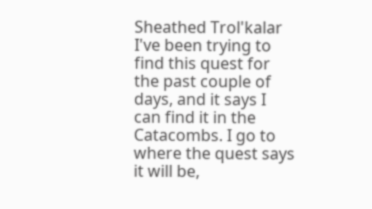Sheathed Trol'kalar I've been trying to find this quest for the past couple of days, and it says I can find it in the Catacombs. I go to where the quest says it will be,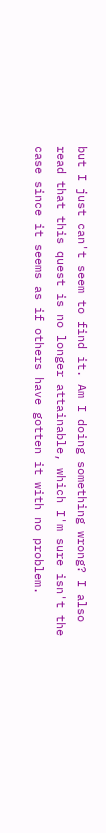but I just can't seem to find it. Am I doing something wrong? I also read that this quest is no longer attainable, which I'm sure isn't the case since it seems as if others have gotten it with no problem.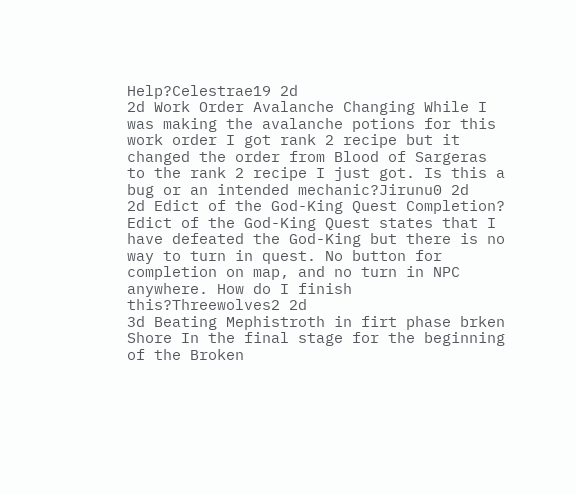Help?Celestrae19 2d
2d Work Order Avalanche Changing While I was making the avalanche potions for this work order I got rank 2 recipe but it changed the order from Blood of Sargeras to the rank 2 recipe I just got. Is this a bug or an intended mechanic?Jirunu0 2d
2d Edict of the God-King Quest Completion? Edict of the God-King Quest states that I have defeated the God-King but there is no way to turn in quest. No button for completion on map, and no turn in NPC anywhere. How do I finish this?Threewolves2 2d
3d Beating Mephistroth in firt phase brken Shore In the final stage for the beginning of the Broken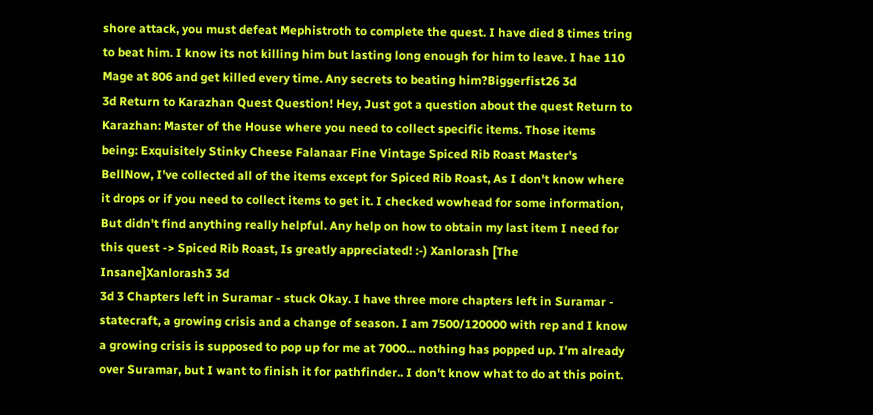shore attack, you must defeat Mephistroth to complete the quest. I have died 8 times tring to beat him. I know its not killing him but lasting long enough for him to leave. I hae 110 Mage at 806 and get killed every time. Any secrets to beating him?Biggerfist26 3d
3d Return to Karazhan Quest Question! Hey, Just got a question about the quest Return to Karazhan: Master of the House where you need to collect specific items. Those items being: Exquisitely Stinky Cheese Falanaar Fine Vintage Spiced Rib Roast Master's BellNow, I've collected all of the items except for Spiced Rib Roast, As I don't know where it drops or if you need to collect items to get it. I checked wowhead for some information, But didn't find anything really helpful. Any help on how to obtain my last item I need for this quest -> Spiced Rib Roast, Is greatly appreciated! :-) Xanlorash [The Insane]Xanlorash3 3d
3d 3 Chapters left in Suramar - stuck Okay. I have three more chapters left in Suramar - statecraft, a growing crisis and a change of season. I am 7500/120000 with rep and I know a growing crisis is supposed to pop up for me at 7000... nothing has popped up. I'm already over Suramar, but I want to finish it for pathfinder.. I don't know what to do at this point.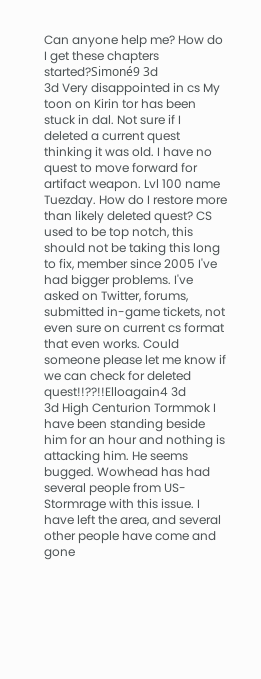Can anyone help me? How do I get these chapters started?Simoné9 3d
3d Very disappointed in cs My toon on Kirin tor has been stuck in dal. Not sure if I deleted a current quest thinking it was old. I have no quest to move forward for artifact weapon. Lvl 100 name Tuezday. How do I restore more than likely deleted quest? CS used to be top notch, this should not be taking this long to fix, member since 2005 I've had bigger problems. I've asked on Twitter, forums, submitted in-game tickets, not even sure on current cs format that even works. Could someone please let me know if we can check for deleted quest!!??!!Elloagain4 3d
3d High Centurion Tormmok I have been standing beside him for an hour and nothing is attacking him. He seems bugged. Wowhead has had several people from US- Stormrage with this issue. I have left the area, and several other people have come and gone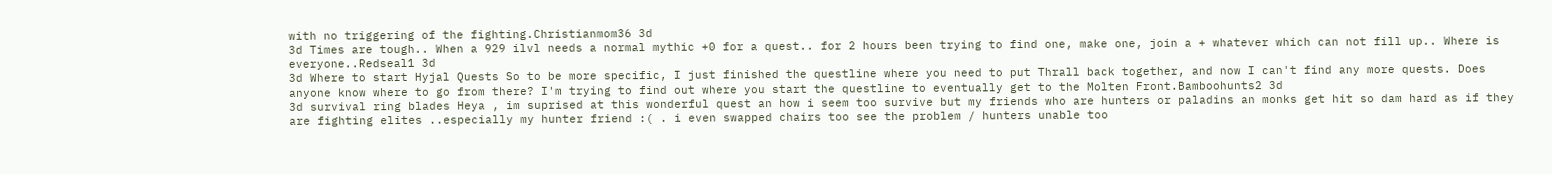with no triggering of the fighting.Christianmom36 3d
3d Times are tough.. When a 929 ilvl needs a normal mythic +0 for a quest.. for 2 hours been trying to find one, make one, join a + whatever which can not fill up.. Where is everyone..Redseal1 3d
3d Where to start Hyjal Quests So to be more specific, I just finished the questline where you need to put Thrall back together, and now I can't find any more quests. Does anyone know where to go from there? I'm trying to find out where you start the questline to eventually get to the Molten Front.Bamboohunts2 3d
3d survival ring blades Heya , im suprised at this wonderful quest an how i seem too survive but my friends who are hunters or paladins an monks get hit so dam hard as if they are fighting elites ..especially my hunter friend :( . i even swapped chairs too see the problem / hunters unable too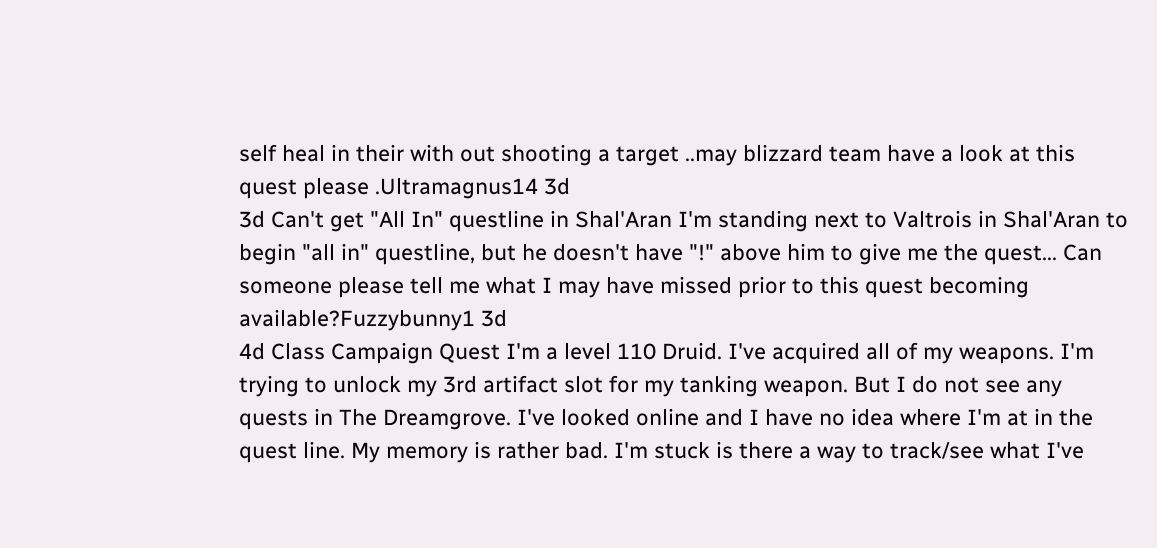self heal in their with out shooting a target ..may blizzard team have a look at this quest please .Ultramagnus14 3d
3d Can't get "All In" questline in Shal'Aran I'm standing next to Valtrois in Shal'Aran to begin "all in" questline, but he doesn't have "!" above him to give me the quest... Can someone please tell me what I may have missed prior to this quest becoming available?Fuzzybunny1 3d
4d Class Campaign Quest I'm a level 110 Druid. I've acquired all of my weapons. I'm trying to unlock my 3rd artifact slot for my tanking weapon. But I do not see any quests in The Dreamgrove. I've looked online and I have no idea where I'm at in the quest line. My memory is rather bad. I'm stuck is there a way to track/see what I've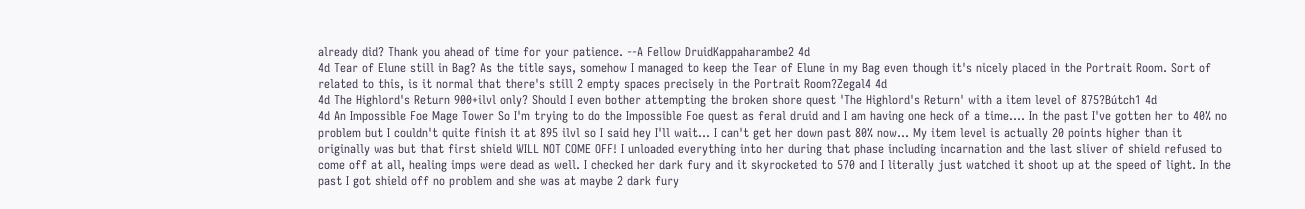already did? Thank you ahead of time for your patience. --A Fellow DruidKappaharambe2 4d
4d Tear of Elune still in Bag? As the title says, somehow I managed to keep the Tear of Elune in my Bag even though it's nicely placed in the Portrait Room. Sort of related to this, is it normal that there's still 2 empty spaces precisely in the Portrait Room?Zegal4 4d
4d The Highlord's Return 900+ilvl only? Should I even bother attempting the broken shore quest 'The Highlord's Return' with a item level of 875?Bútch1 4d
4d An Impossible Foe Mage Tower So I'm trying to do the Impossible Foe quest as feral druid and I am having one heck of a time.... In the past I've gotten her to 40% no problem but I couldn't quite finish it at 895 ilvl so I said hey I'll wait... I can't get her down past 80% now... My item level is actually 20 points higher than it originally was but that first shield WILL NOT COME OFF! I unloaded everything into her during that phase including incarnation and the last sliver of shield refused to come off at all, healing imps were dead as well. I checked her dark fury and it skyrocketed to 570 and I literally just watched it shoot up at the speed of light. In the past I got shield off no problem and she was at maybe 2 dark fury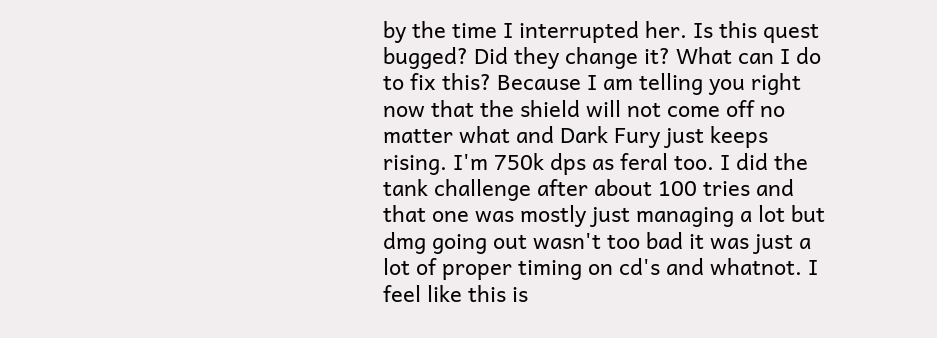by the time I interrupted her. Is this quest bugged? Did they change it? What can I do to fix this? Because I am telling you right now that the shield will not come off no matter what and Dark Fury just keeps rising. I'm 750k dps as feral too. I did the tank challenge after about 100 tries and that one was mostly just managing a lot but dmg going out wasn't too bad it was just a lot of proper timing on cd's and whatnot. I feel like this is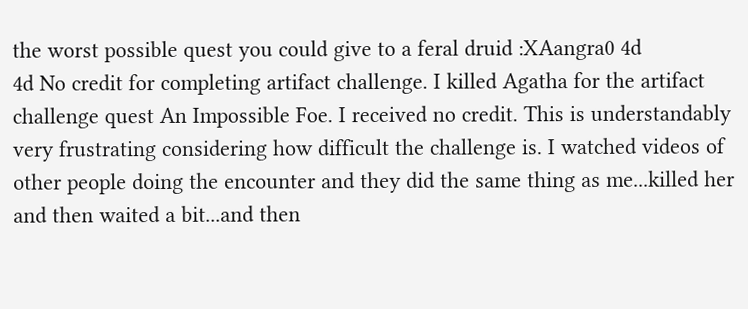the worst possible quest you could give to a feral druid :XAangra0 4d
4d No credit for completing artifact challenge. I killed Agatha for the artifact challenge quest An Impossible Foe. I received no credit. This is understandably very frustrating considering how difficult the challenge is. I watched videos of other people doing the encounter and they did the same thing as me...killed her and then waited a bit...and then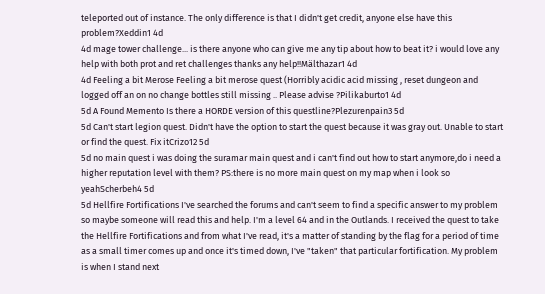teleported out of instance. The only difference is that I didn't get credit, anyone else have this problem?Xeddin1 4d
4d mage tower challenge... is there anyone who can give me any tip about how to beat it? i would love any help with both prot and ret challenges thanks any help!!Mälthazar1 4d
4d Feeling a bit Merose Feeling a bit merose quest (Horribly acidic acid missing , reset dungeon and logged off an on no change bottles still missing .. Please advise ?Pilikaburto1 4d
5d A Found Memento Is there a HORDE version of this questline?Plezurenpain3 5d
5d Can't start legion quest. Didn't have the option to start the quest because it was gray out. Unable to start or find the quest. Fix itCrizo12 5d
5d no main quest i was doing the suramar main quest and i can't find out how to start anymore,do i need a higher reputation level with them? PS:there is no more main quest on my map when i look so yeahScherbeh4 5d
5d Hellfire Fortifications I've searched the forums and can't seem to find a specific answer to my problem so maybe someone will read this and help. I'm a level 64 and in the Outlands. I received the quest to take the Hellfire Fortifications and from what I've read, it's a matter of standing by the flag for a period of time as a small timer comes up and once it's timed down, I've "taken" that particular fortification. My problem is when I stand next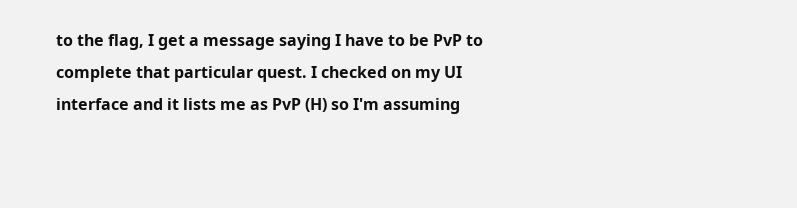to the flag, I get a message saying I have to be PvP to complete that particular quest. I checked on my UI interface and it lists me as PvP (H) so I'm assuming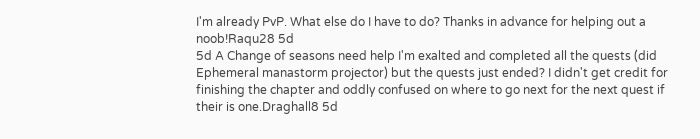I'm already PvP. What else do I have to do? Thanks in advance for helping out a noob!Raqu28 5d
5d A Change of seasons need help I'm exalted and completed all the quests (did Ephemeral manastorm projector) but the quests just ended? I didn't get credit for finishing the chapter and oddly confused on where to go next for the next quest if their is one.Draghall8 5d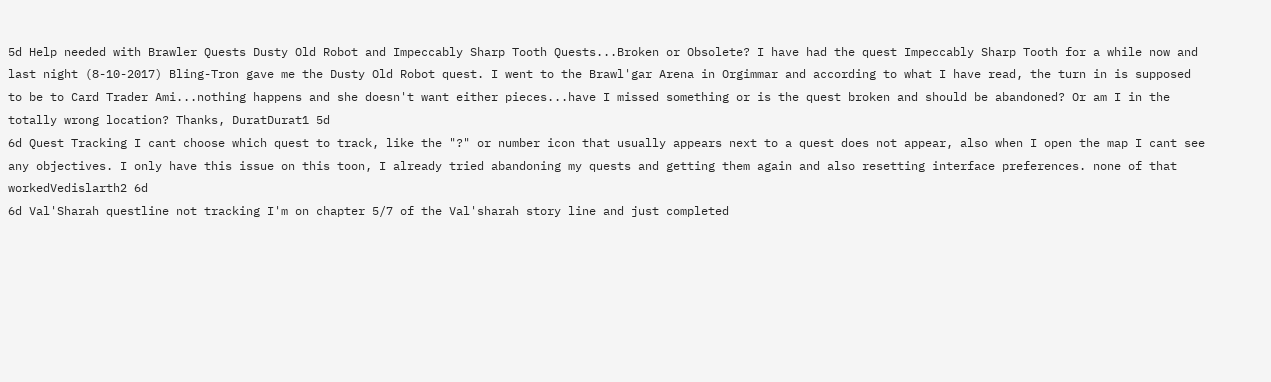5d Help needed with Brawler Quests Dusty Old Robot and Impeccably Sharp Tooth Quests...Broken or Obsolete? I have had the quest Impeccably Sharp Tooth for a while now and last night (8-10-2017) Bling-Tron gave me the Dusty Old Robot quest. I went to the Brawl'gar Arena in Orgimmar and according to what I have read, the turn in is supposed to be to Card Trader Ami...nothing happens and she doesn't want either pieces...have I missed something or is the quest broken and should be abandoned? Or am I in the totally wrong location? Thanks, DuratDurat1 5d
6d Quest Tracking I cant choose which quest to track, like the "?" or number icon that usually appears next to a quest does not appear, also when I open the map I cant see any objectives. I only have this issue on this toon, I already tried abandoning my quests and getting them again and also resetting interface preferences. none of that workedVedislarth2 6d
6d Val'Sharah questline not tracking I'm on chapter 5/7 of the Val'sharah story line and just completed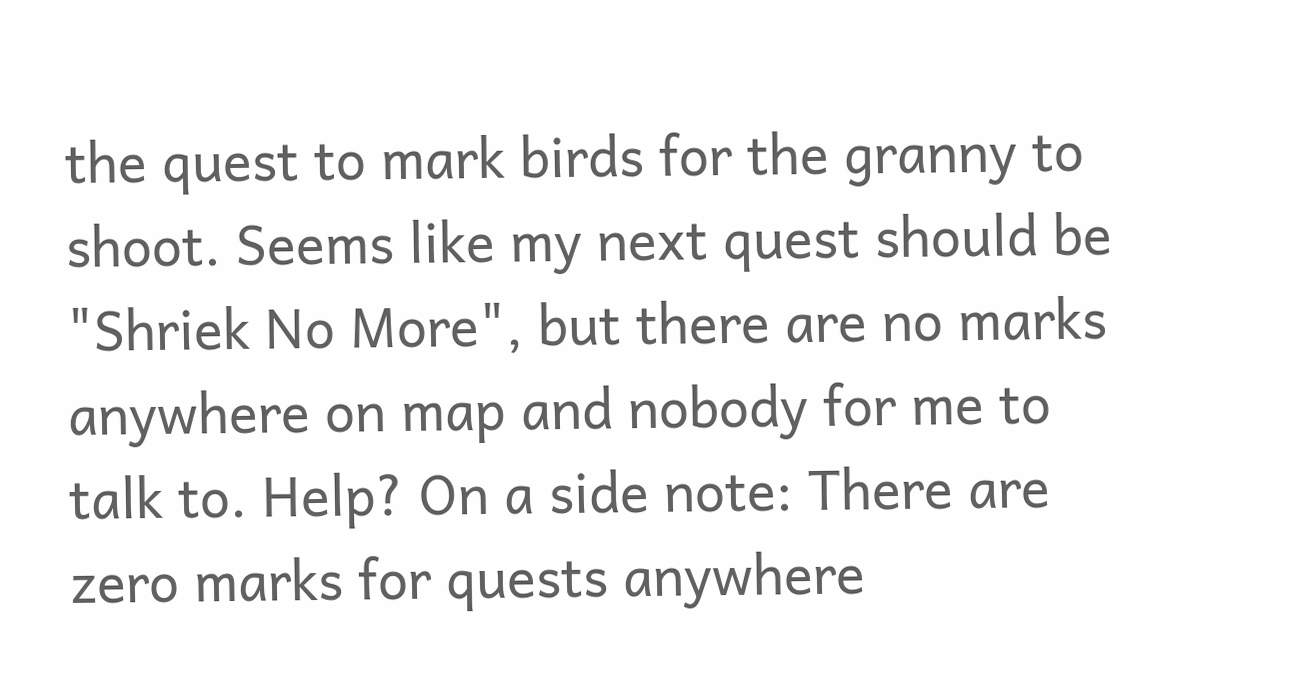the quest to mark birds for the granny to shoot. Seems like my next quest should be "Shriek No More", but there are no marks anywhere on map and nobody for me to talk to. Help? On a side note: There are zero marks for quests anywhere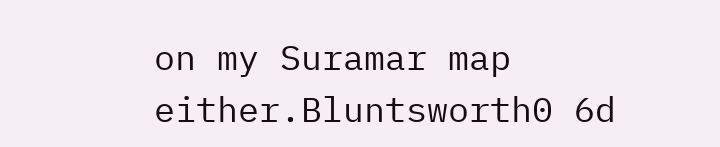on my Suramar map either.Bluntsworth0 6d